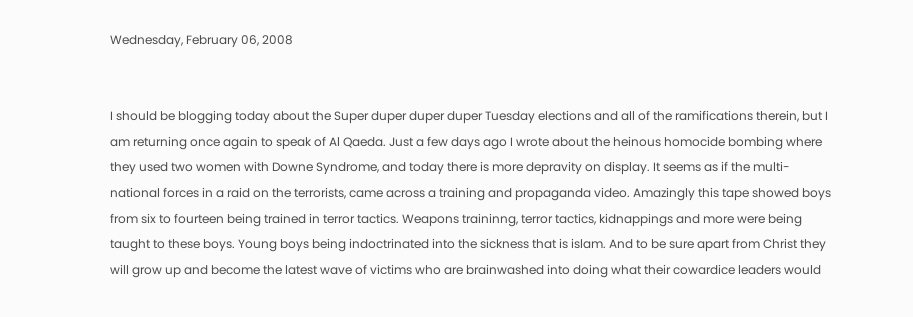Wednesday, February 06, 2008


I should be blogging today about the Super duper duper duper Tuesday elections and all of the ramifications therein, but I am returning once again to speak of Al Qaeda. Just a few days ago I wrote about the heinous homocide bombing where they used two women with Downe Syndrome, and today there is more depravity on display. It seems as if the multi-national forces in a raid on the terrorists, came across a training and propaganda video. Amazingly this tape showed boys from six to fourteen being trained in terror tactics. Weapons traininng, terror tactics, kidnappings and more were being taught to these boys. Young boys being indoctrinated into the sickness that is islam. And to be sure apart from Christ they will grow up and become the latest wave of victims who are brainwashed into doing what their cowardice leaders would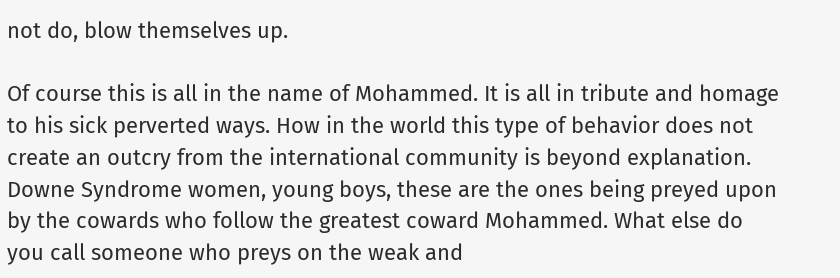not do, blow themselves up.

Of course this is all in the name of Mohammed. It is all in tribute and homage to his sick perverted ways. How in the world this type of behavior does not create an outcry from the international community is beyond explanation. Downe Syndrome women, young boys, these are the ones being preyed upon by the cowards who follow the greatest coward Mohammed. What else do you call someone who preys on the weak and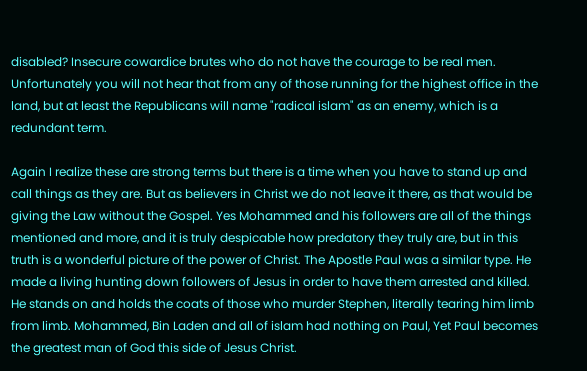disabled? Insecure cowardice brutes who do not have the courage to be real men. Unfortunately you will not hear that from any of those running for the highest office in the land, but at least the Republicans will name "radical islam" as an enemy, which is a redundant term.

Again I realize these are strong terms but there is a time when you have to stand up and call things as they are. But as believers in Christ we do not leave it there, as that would be giving the Law without the Gospel. Yes Mohammed and his followers are all of the things mentioned and more, and it is truly despicable how predatory they truly are, but in this truth is a wonderful picture of the power of Christ. The Apostle Paul was a similar type. He made a living hunting down followers of Jesus in order to have them arrested and killed. He stands on and holds the coats of those who murder Stephen, literally tearing him limb from limb. Mohammed, Bin Laden and all of islam had nothing on Paul, Yet Paul becomes the greatest man of God this side of Jesus Christ.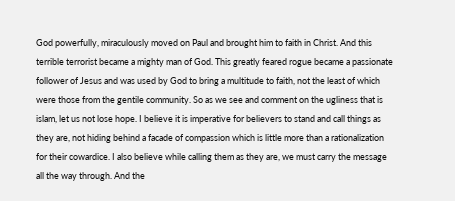God powerfully, miraculously moved on Paul and brought him to faith in Christ. And this terrible terrorist became a mighty man of God. This greatly feared rogue became a passionate follower of Jesus and was used by God to bring a multitude to faith, not the least of which were those from the gentile community. So as we see and comment on the ugliness that is islam, let us not lose hope. I believe it is imperative for believers to stand and call things as they are, not hiding behind a facade of compassion which is little more than a rationalization for their cowardice. I also believe while calling them as they are, we must carry the message all the way through. And the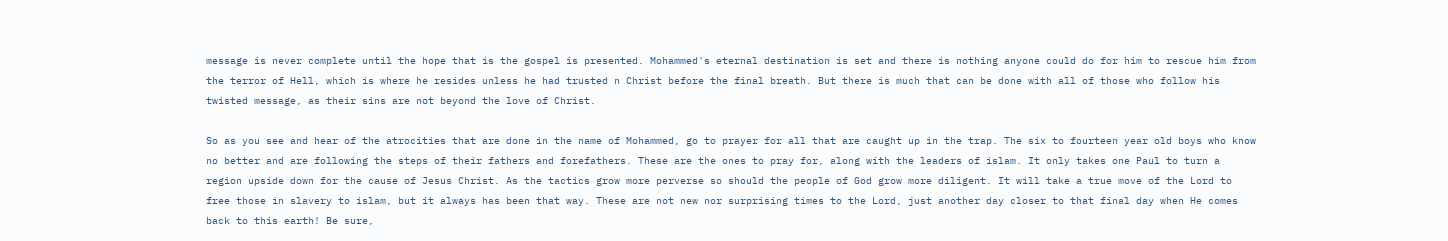message is never complete until the hope that is the gospel is presented. Mohammed's eternal destination is set and there is nothing anyone could do for him to rescue him from the terror of Hell, which is where he resides unless he had trusted n Christ before the final breath. But there is much that can be done with all of those who follow his twisted message, as their sins are not beyond the love of Christ.

So as you see and hear of the atrocities that are done in the name of Mohammed, go to prayer for all that are caught up in the trap. The six to fourteen year old boys who know no better and are following the steps of their fathers and forefathers. These are the ones to pray for, along with the leaders of islam. It only takes one Paul to turn a region upside down for the cause of Jesus Christ. As the tactics grow more perverse so should the people of God grow more diligent. It will take a true move of the Lord to free those in slavery to islam, but it always has been that way. These are not new nor surprising times to the Lord, just another day closer to that final day when He comes back to this earth! Be sure,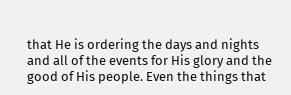that He is ordering the days and nights and all of the events for His glory and the good of His people. Even the things that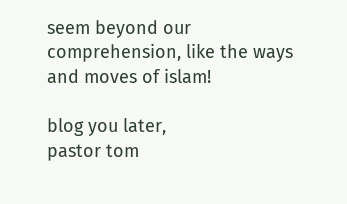seem beyond our comprehension, like the ways and moves of islam!

blog you later,
pastor tom